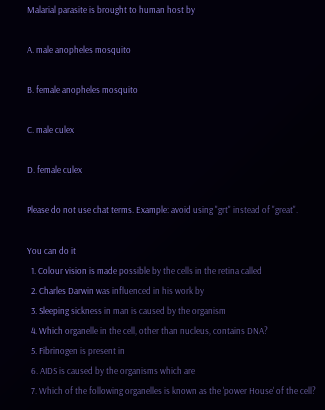Malarial parasite is brought to human host by

A. male anopheles mosquito

B. female anopheles mosquito

C. male culex

D. female culex

Please do not use chat terms. Example: avoid using "grt" instead of "great".

You can do it
  1. Colour vision is made possible by the cells in the retina called
  2. Charles Darwin was influenced in his work by
  3. Sleeping sickness in man is caused by the organism
  4. Which organelle in the cell, other than nucleus, contains DNA?
  5. Fibrinogen is present in
  6. AIDS is caused by the organisms which are
  7. Which of the following organelles is known as the 'power House' of the cell?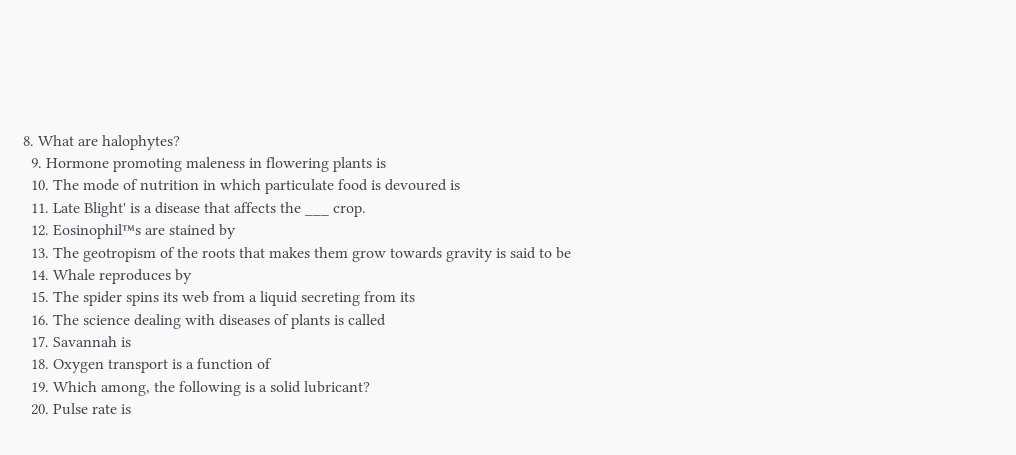8. What are halophytes?
  9. Hormone promoting maleness in flowering plants is
  10. The mode of nutrition in which particulate food is devoured is
  11. Late Blight' is a disease that affects the ___ crop.
  12. Eosinophil™s are stained by
  13. The geotropism of the roots that makes them grow towards gravity is said to be
  14. Whale reproduces by
  15. The spider spins its web from a liquid secreting from its
  16. The science dealing with diseases of plants is called
  17. Savannah is
  18. Oxygen transport is a function of
  19. Which among, the following is a solid lubricant?
  20. Pulse rate is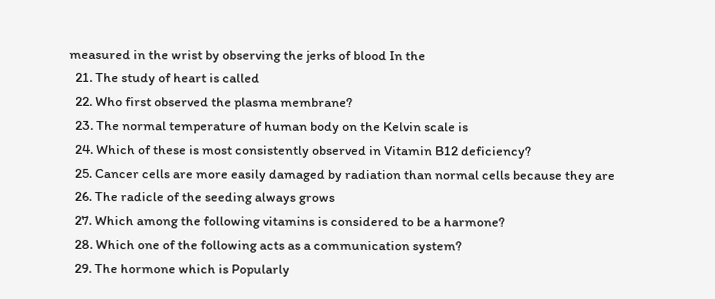measured in the wrist by observing the jerks of blood In the
  21. The study of heart is called
  22. Who first observed the plasma membrane?
  23. The normal temperature of human body on the Kelvin scale is
  24. Which of these is most consistently observed in Vitamin B12 deficiency?
  25. Cancer cells are more easily damaged by radiation than normal cells because they are
  26. The radicle of the seeding always grows
  27. Which among the following vitamins is considered to be a harmone?
  28. Which one of the following acts as a communication system?
  29. The hormone which is Popularly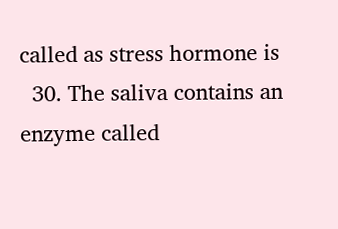called as stress hormone is
  30. The saliva contains an enzyme called